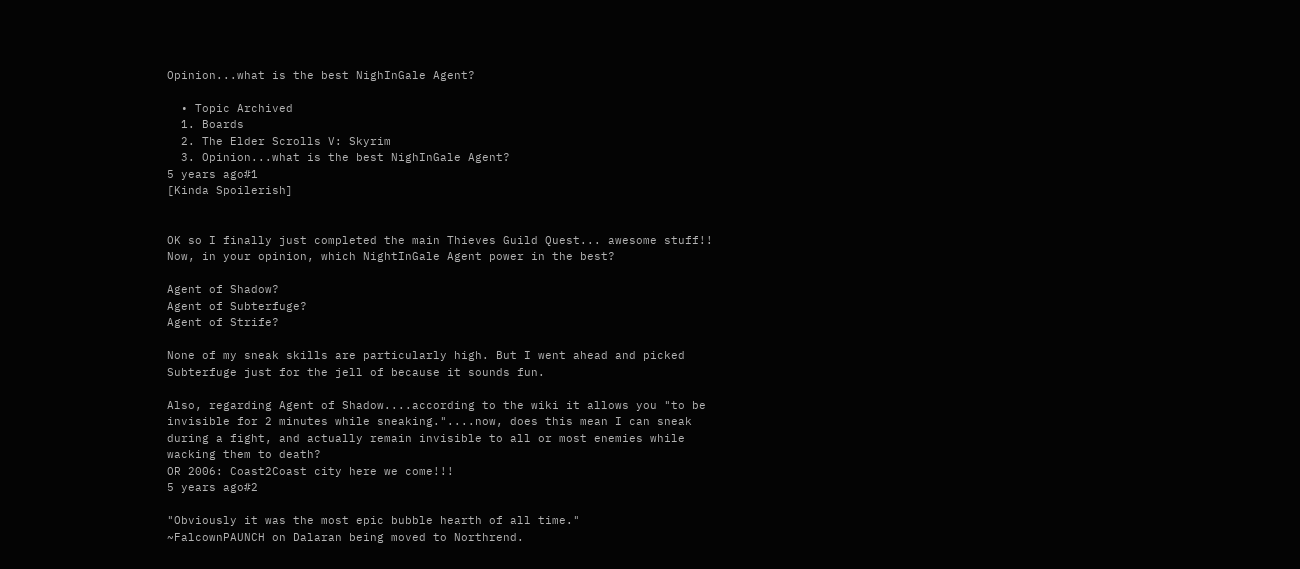Opinion...what is the best NighInGale Agent?

  • Topic Archived
  1. Boards
  2. The Elder Scrolls V: Skyrim
  3. Opinion...what is the best NighInGale Agent?
5 years ago#1
[Kinda Spoilerish]


OK so I finally just completed the main Thieves Guild Quest... awesome stuff!! Now, in your opinion, which NightInGale Agent power in the best?

Agent of Shadow?
Agent of Subterfuge?
Agent of Strife?

None of my sneak skills are particularly high. But I went ahead and picked Subterfuge just for the jell of because it sounds fun.

Also, regarding Agent of Shadow....according to the wiki it allows you "to be invisible for 2 minutes while sneaking."....now, does this mean I can sneak during a fight, and actually remain invisible to all or most enemies while wacking them to death?
OR 2006: Coast2Coast city here we come!!!
5 years ago#2

"Obviously it was the most epic bubble hearth of all time."
~FalcownPAUNCH on Dalaran being moved to Northrend.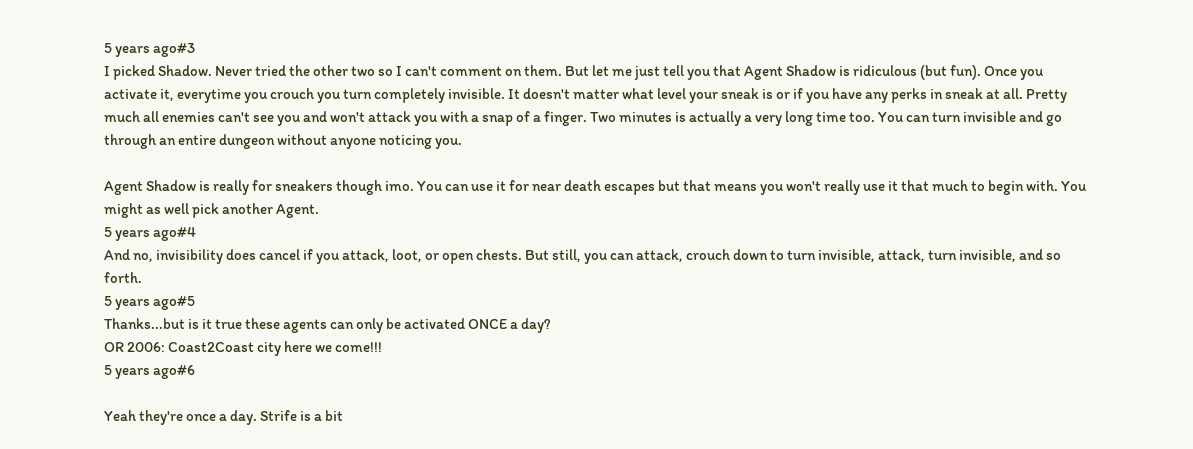5 years ago#3
I picked Shadow. Never tried the other two so I can't comment on them. But let me just tell you that Agent Shadow is ridiculous (but fun). Once you activate it, everytime you crouch you turn completely invisible. It doesn't matter what level your sneak is or if you have any perks in sneak at all. Pretty much all enemies can't see you and won't attack you with a snap of a finger. Two minutes is actually a very long time too. You can turn invisible and go through an entire dungeon without anyone noticing you.

Agent Shadow is really for sneakers though imo. You can use it for near death escapes but that means you won't really use it that much to begin with. You might as well pick another Agent.
5 years ago#4
And no, invisibility does cancel if you attack, loot, or open chests. But still, you can attack, crouch down to turn invisible, attack, turn invisible, and so forth.
5 years ago#5
Thanks...but is it true these agents can only be activated ONCE a day?
OR 2006: Coast2Coast city here we come!!!
5 years ago#6

Yeah they're once a day. Strife is a bit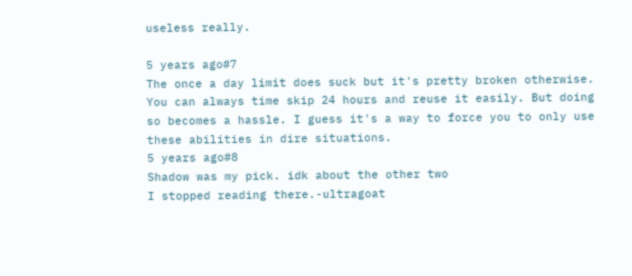useless really.

5 years ago#7
The once a day limit does suck but it's pretty broken otherwise. You can always time skip 24 hours and reuse it easily. But doing so becomes a hassle. I guess it's a way to force you to only use these abilities in dire situations.
5 years ago#8
Shadow was my pick. idk about the other two
I stopped reading there.-ultragoat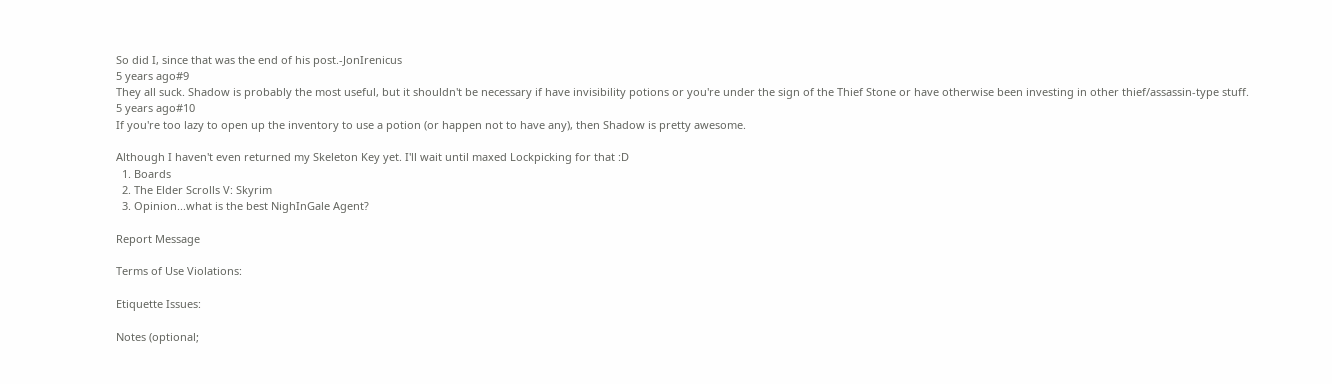So did I, since that was the end of his post.-JonIrenicus
5 years ago#9
They all suck. Shadow is probably the most useful, but it shouldn't be necessary if have invisibility potions or you're under the sign of the Thief Stone or have otherwise been investing in other thief/assassin-type stuff.
5 years ago#10
If you're too lazy to open up the inventory to use a potion (or happen not to have any), then Shadow is pretty awesome.

Although I haven't even returned my Skeleton Key yet. I'll wait until maxed Lockpicking for that :D
  1. Boards
  2. The Elder Scrolls V: Skyrim
  3. Opinion...what is the best NighInGale Agent?

Report Message

Terms of Use Violations:

Etiquette Issues:

Notes (optional;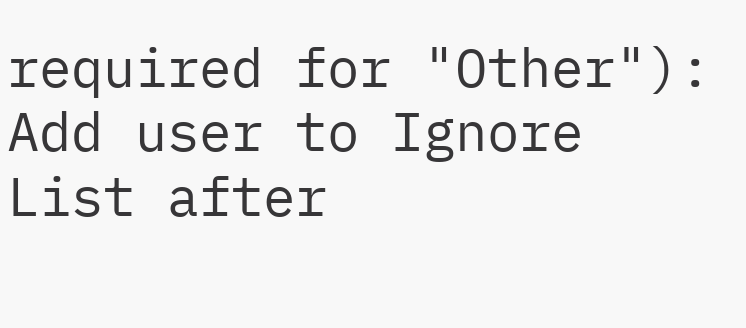required for "Other"):
Add user to Ignore List after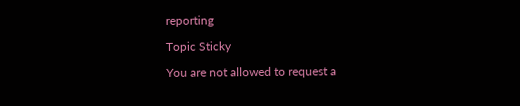reporting

Topic Sticky

You are not allowed to request a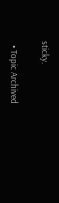sticky.

  • Topic Archived